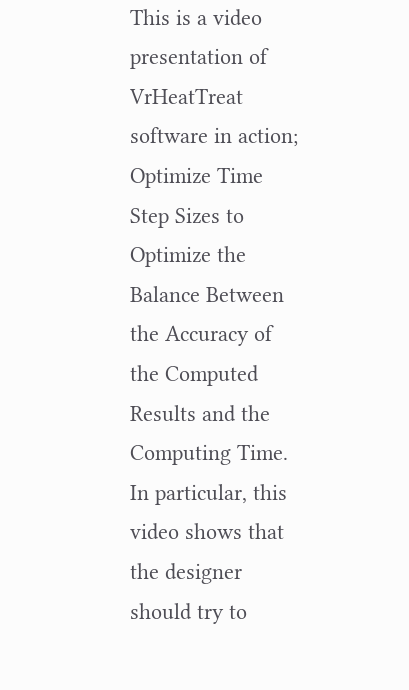This is a video presentation of VrHeatTreat software in action; Optimize Time Step Sizes to Optimize the Balance Between the Accuracy of the Computed Results and the Computing Time. In particular, this video shows that the designer should try to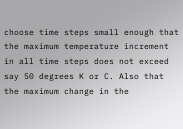choose time steps small enough that the maximum temperature increment in all time steps does not exceed say 50 degrees K or C. Also that the maximum change in the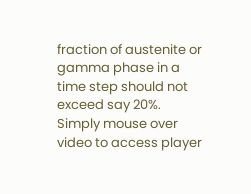fraction of austenite or gamma phase in a time step should not exceed say 20%. Simply mouse over video to access player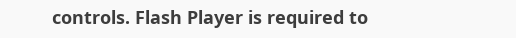controls. Flash Player is required to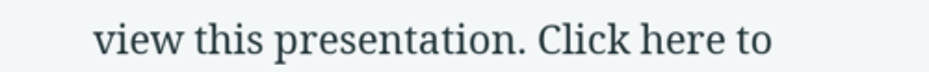view this presentation. Click here to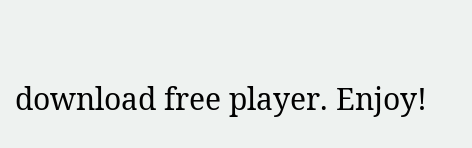download free player. Enjoy!